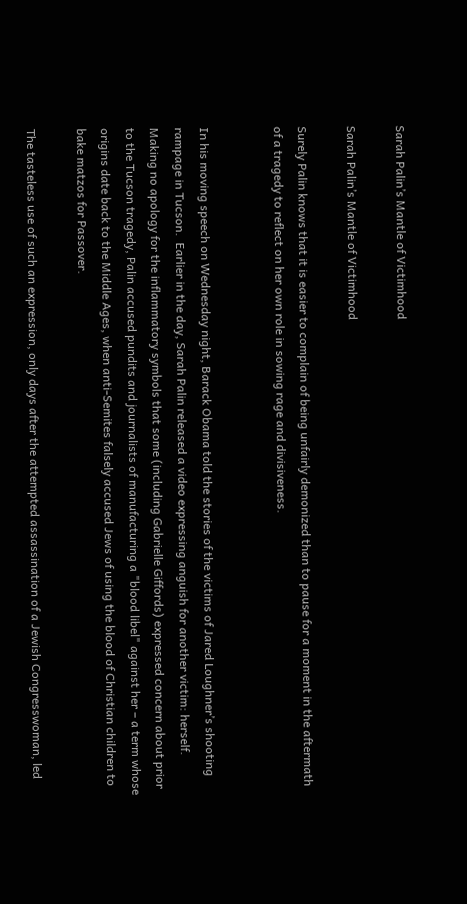Sarah Palin’s Mantle of Victimhood

Sarah Palin’s Mantle of Victimhood

Surely Palin knows that it is easier to complain of being unfairly demonized than to pause for a moment in the aftermath of a tragedy to reflect on her own role in sowing rage and divisiveness.


In his moving speech on Wednesday night, Barack Obama told the stories of the victims of Jared Loughner’s shooting rampage in Tucson.  Earlier in the day, Sarah Palin released a video expressing anguish for another victim: herself. Making no apology for the inflammatory symbols that some (including Gabrielle Giffords) expressed concern about prior to the Tucson tragedy, Palin accused pundits and journalists of manufacturing a "blood libel" against her – a term whose origins date back to the Middle Ages, when anti-Semites falsely accused Jews of using the blood of Christian children to bake matzos for Passover.

The tasteless use of such an expression, only days after the attempted assassination of a Jewish Congresswoman, led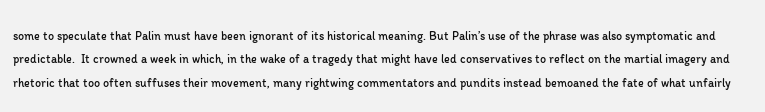some to speculate that Palin must have been ignorant of its historical meaning. But Palin’s use of the phrase was also symptomatic and predictable.  It crowned a week in which, in the wake of a tragedy that might have led conservatives to reflect on the martial imagery and rhetoric that too often suffuses their movement, many rightwing commentators and pundits instead bemoaned the fate of what unfairly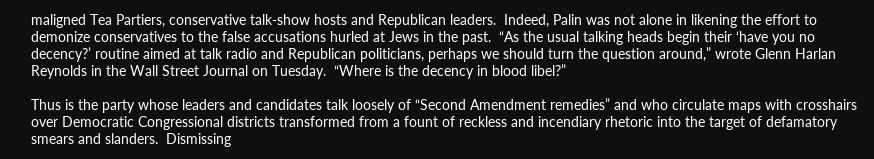maligned Tea Partiers, conservative talk-show hosts and Republican leaders.  Indeed, Palin was not alone in likening the effort to demonize conservatives to the false accusations hurled at Jews in the past.  “As the usual talking heads begin their ‘have you no decency?’ routine aimed at talk radio and Republican politicians, perhaps we should turn the question around,” wrote Glenn Harlan Reynolds in the Wall Street Journal on Tuesday.  “Where is the decency in blood libel?”

Thus is the party whose leaders and candidates talk loosely of “Second Amendment remedies” and who circulate maps with crosshairs over Democratic Congressional districts transformed from a fount of reckless and incendiary rhetoric into the target of defamatory smears and slanders.  Dismissing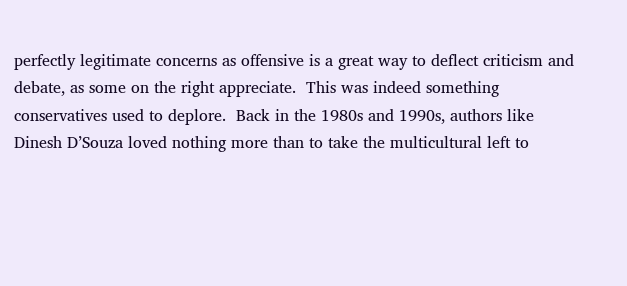perfectly legitimate concerns as offensive is a great way to deflect criticism and debate, as some on the right appreciate.  This was indeed something conservatives used to deplore.  Back in the 1980s and 1990s, authors like Dinesh D’Souza loved nothing more than to take the multicultural left to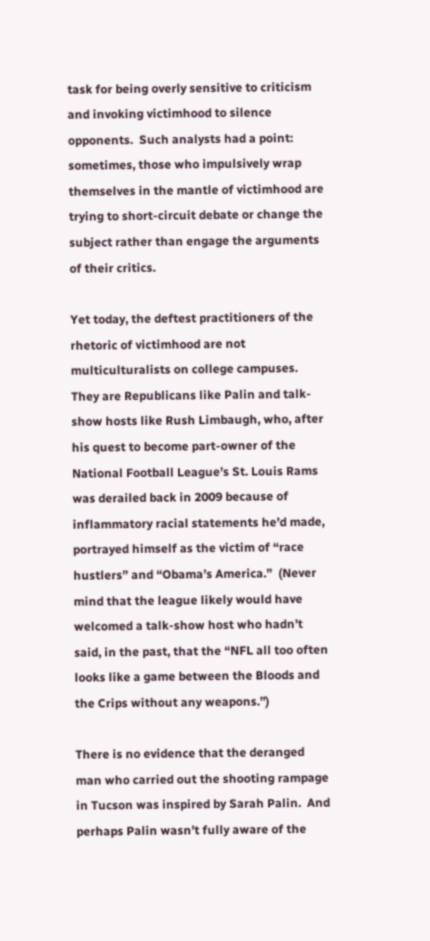task for being overly sensitive to criticism and invoking victimhood to silence opponents.  Such analysts had a point: sometimes, those who impulsively wrap themselves in the mantle of victimhood are trying to short-circuit debate or change the subject rather than engage the arguments of their critics.

Yet today, the deftest practitioners of the rhetoric of victimhood are not multiculturalists on college campuses.   They are Republicans like Palin and talk-show hosts like Rush Limbaugh, who, after his quest to become part-owner of the National Football League’s St. Louis Rams was derailed back in 2009 because of inflammatory racial statements he’d made, portrayed himself as the victim of “race hustlers” and “Obama’s America.”  (Never mind that the league likely would have welcomed a talk-show host who hadn’t said, in the past, that the “NFL all too often looks like a game between the Bloods and the Crips without any weapons.”)

There is no evidence that the deranged man who carried out the shooting rampage in Tucson was inspired by Sarah Palin.  And perhaps Palin wasn’t fully aware of the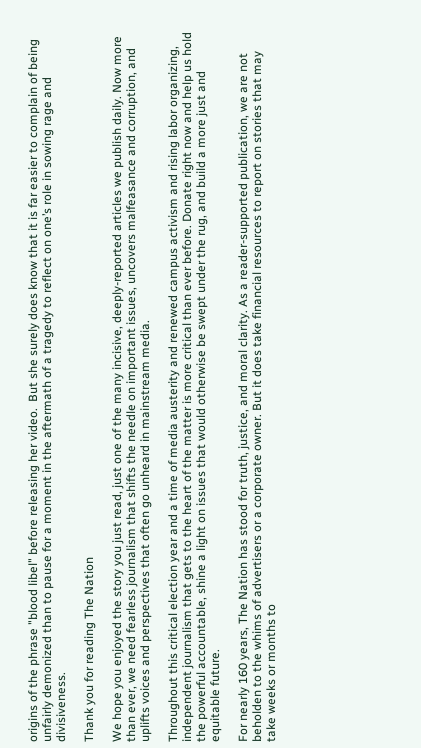origins of the phrase "blood libel" before releasing her video.  But she surely does know that it is far easier to complain of being unfairly demonized than to pause for a moment in the aftermath of a tragedy to reflect on one’s role in sowing rage and divisiveness.

Thank you for reading The Nation

We hope you enjoyed the story you just read, just one of the many incisive, deeply-reported articles we publish daily. Now more than ever, we need fearless journalism that shifts the needle on important issues, uncovers malfeasance and corruption, and uplifts voices and perspectives that often go unheard in mainstream media.

Throughout this critical election year and a time of media austerity and renewed campus activism and rising labor organizing, independent journalism that gets to the heart of the matter is more critical than ever before. Donate right now and help us hold the powerful accountable, shine a light on issues that would otherwise be swept under the rug, and build a more just and equitable future.

For nearly 160 years, The Nation has stood for truth, justice, and moral clarity. As a reader-supported publication, we are not beholden to the whims of advertisers or a corporate owner. But it does take financial resources to report on stories that may take weeks or months to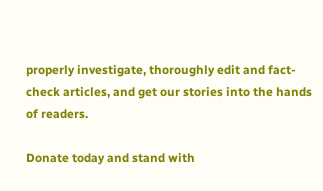properly investigate, thoroughly edit and fact-check articles, and get our stories into the hands of readers.

Donate today and stand with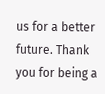us for a better future. Thank you for being a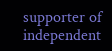supporter of independent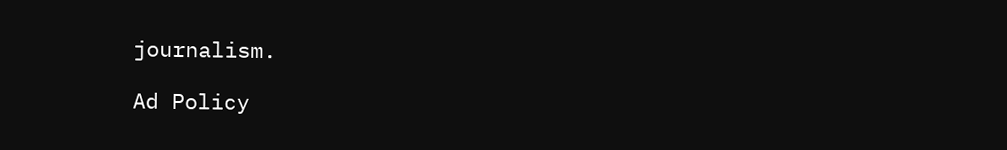journalism.

Ad Policy